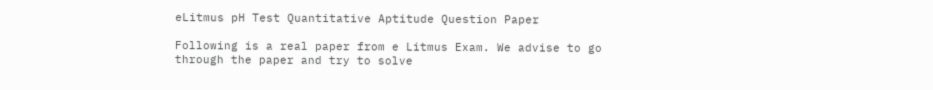eLitmus pH Test Quantitative Aptitude Question Paper

Following is a real paper from e Litmus Exam. We advise to go through the paper and try to solve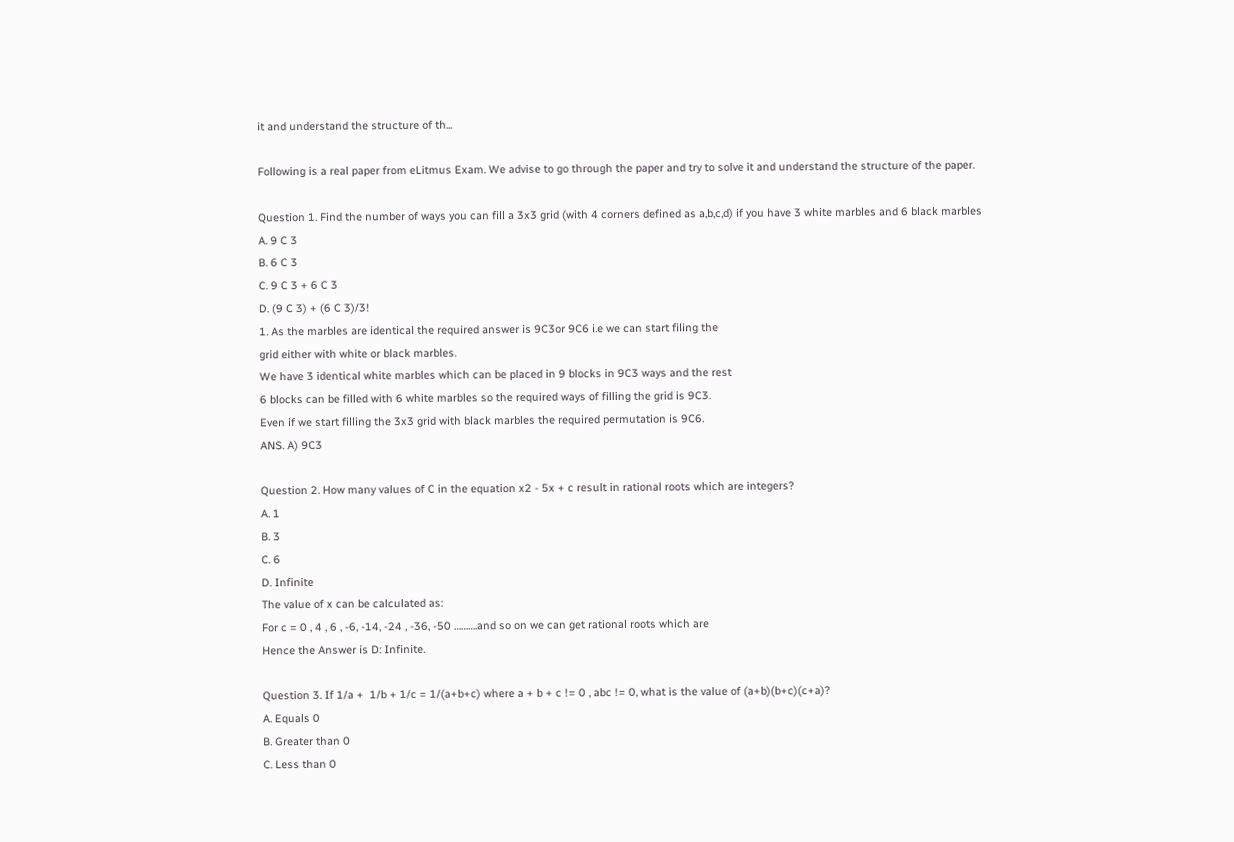it and understand the structure of th...

Following is a real paper from eLitmus Exam. We advise to go through the paper and try to solve it and understand the structure of the paper.

Question 1. Find the number of ways you can fill a 3x3 grid (with 4 corners defined as a,b,c,d) if you have 3 white marbles and 6 black marbles
A. 9 C 3
B. 6 C 3
C. 9 C 3 + 6 C 3
D. (9 C 3) + (6 C 3)/3!
1. As the marbles are identical the required answer is 9C3or 9C6 i.e we can start filing the
grid either with white or black marbles.
We have 3 identical white marbles which can be placed in 9 blocks in 9C3 ways and the rest
6 blocks can be filled with 6 white marbles so the required ways of filling the grid is 9C3.
Even if we start filling the 3x3 grid with black marbles the required permutation is 9C6.
ANS. A) 9C3

Question 2. How many values of C in the equation x2 - 5x + c result in rational roots which are integers?
A. 1
B. 3
C. 6
D. Infinite
The value of x can be calculated as:
For c = 0 , 4 , 6 , -6, -14, -24 , -36, -50 ……….and so on we can get rational roots which are
Hence the Answer is D: Infinite.

Question 3. If 1/a +  1/b + 1/c = 1/(a+b+c) where a + b + c != 0 , abc != 0, what is the value of (a+b)(b+c)(c+a)?
A. Equals 0
B. Greater than 0
C. Less than 0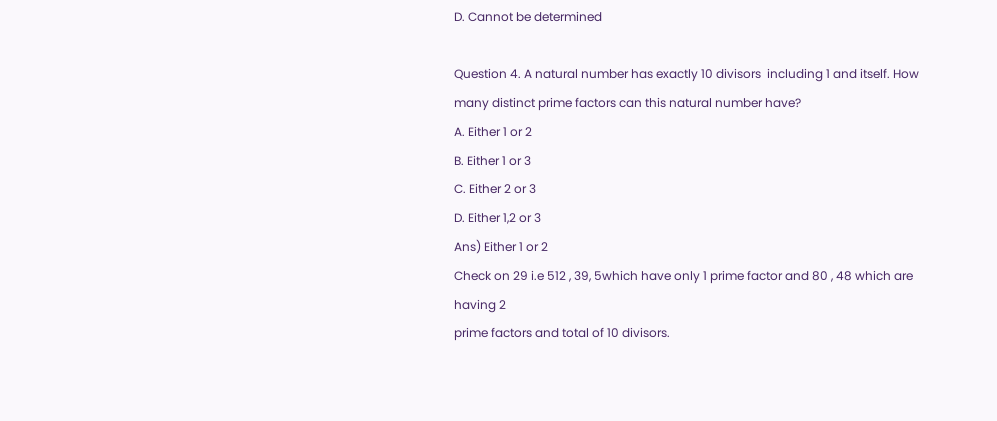D. Cannot be determined

Question 4. A natural number has exactly 10 divisors  including 1 and itself. How many distinct prime factors can this natural number have?
A. Either 1 or 2
B. Either 1 or 3
C. Either 2 or 3
D. Either 1,2 or 3
Ans) Either 1 or 2
Check on 29 i.e 512 , 39, 5which have only 1 prime factor and 80 , 48 which are having 2
prime factors and total of 10 divisors.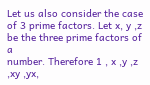Let us also consider the case of 3 prime factors. Let x, y ,z be the three prime factors of a
number. Therefore 1 , x ,y ,z ,xy ,yx,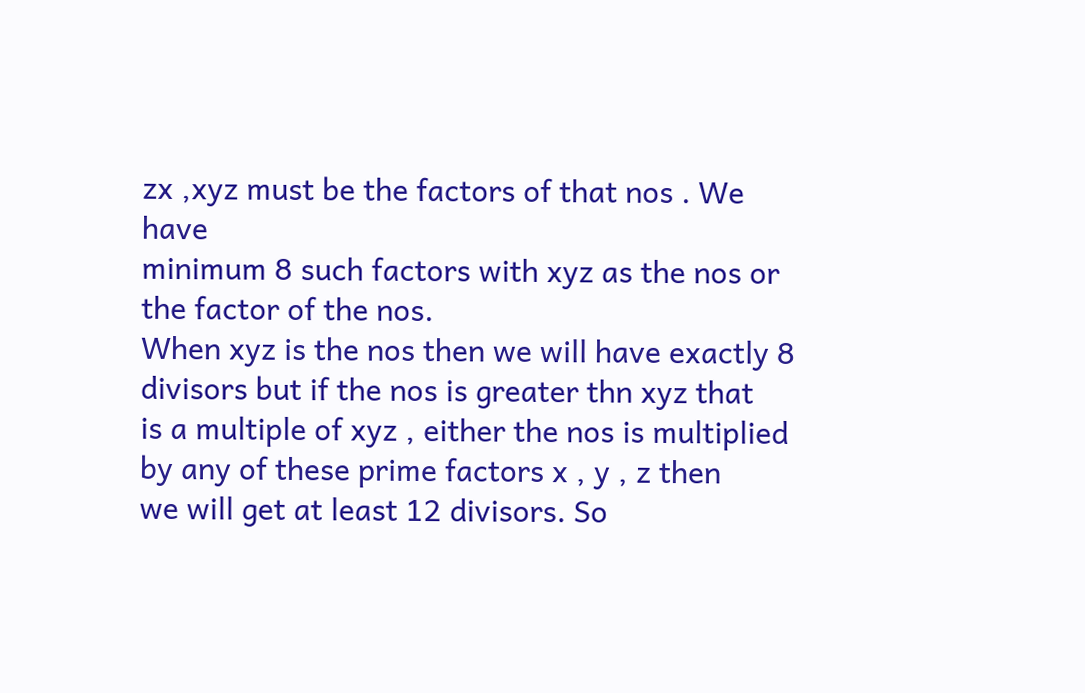zx ,xyz must be the factors of that nos . We have
minimum 8 such factors with xyz as the nos or the factor of the nos.
When xyz is the nos then we will have exactly 8 divisors but if the nos is greater thn xyz that
is a multiple of xyz , either the nos is multiplied by any of these prime factors x , y , z then
we will get at least 12 divisors. So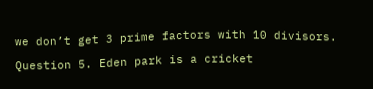we don’t get 3 prime factors with 10 divisors.

Question 5. Eden park is a cricket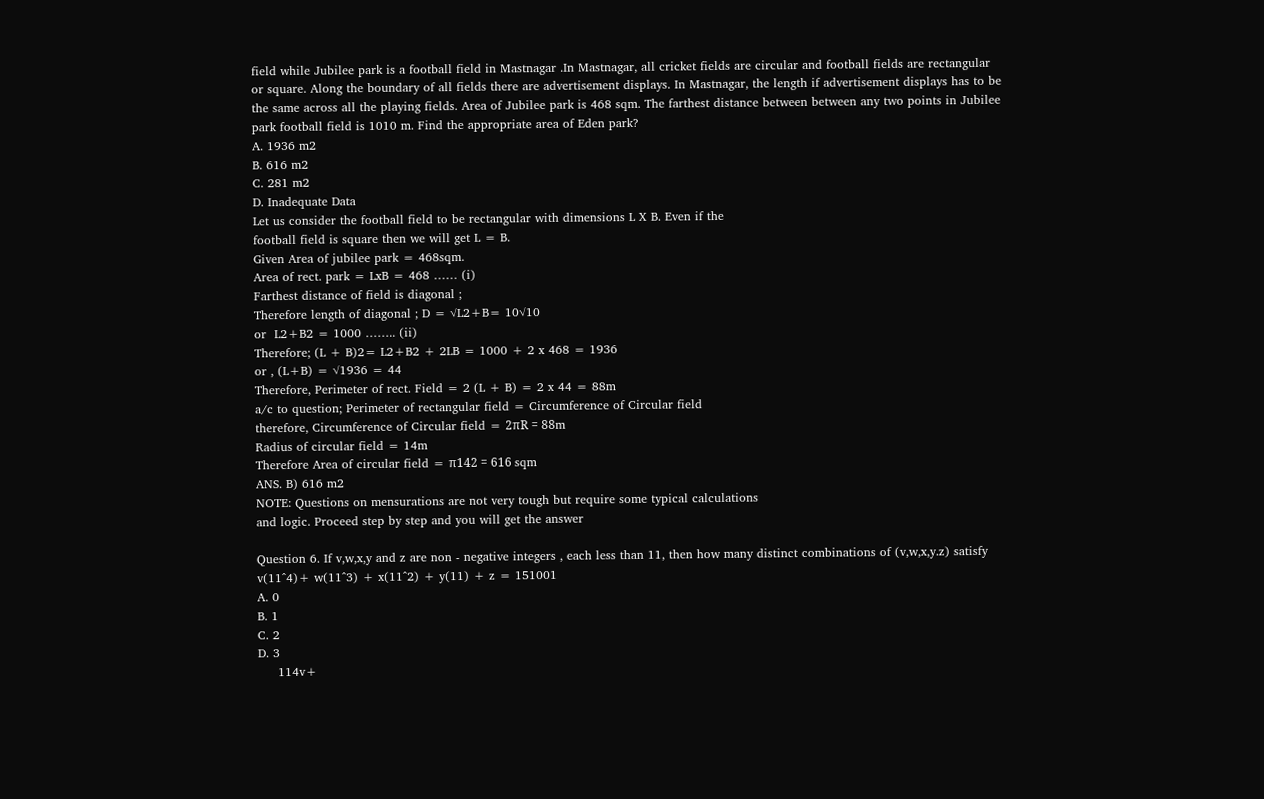field while Jubilee park is a football field in Mastnagar .In Mastnagar, all cricket fields are circular and football fields are rectangular or square. Along the boundary of all fields there are advertisement displays. In Mastnagar, the length if advertisement displays has to be the same across all the playing fields. Area of Jubilee park is 468 sqm. The farthest distance between between any two points in Jubilee park football field is 1010 m. Find the appropriate area of Eden park?
A. 1936 m2
B. 616 m2
C. 281 m2
D. Inadequate Data
Let us consider the football field to be rectangular with dimensions L X B. Even if the
football field is square then we will get L = B.
Given Area of jubilee park = 468sqm.
Area of rect. park = LxB = 468 …… (i)
Farthest distance of field is diagonal ;
Therefore length of diagonal ; D = √L2+B= 10√10
or  L2+B2 = 1000 …….. (ii)
Therefore; (L + B)2= L2+B2 + 2LB = 1000 + 2 x 468 = 1936
or , (L+B) = √1936 = 44
Therefore, Perimeter of rect. Field = 2 (L + B) = 2 x 44 = 88m
a/c to question; Perimeter of rectangular field = Circumference of Circular field
therefore, Circumference of Circular field = 2πR = 88m
Radius of circular field = 14m
Therefore Area of circular field = π142 = 616 sqm
ANS. B) 616 m2
NOTE: Questions on mensurations are not very tough but require some typical calculations
and logic. Proceed step by step and you will get the answer

Question 6. If v,w,x,y and z are non - negative integers , each less than 11, then how many distinct combinations of (v,w,x,y.z) satisfy v(11^4)+ w(11^3) + x(11^2) + y(11) + z = 151001
A. 0
B. 1
C. 2
D. 3
     114v+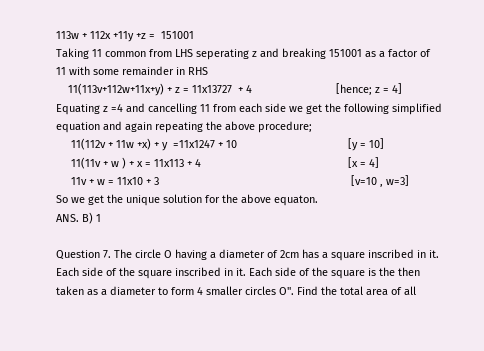113w + 112x +11y +z =  151001
Taking 11 common from LHS seperating z and breaking 151001 as a factor of 11 with some remainder in RHS
    11(113v+112w+11x+y) + z = 11x13727  + 4                            [hence; z = 4]
Equating z =4 and cancelling 11 from each side we get the following simplified equation and again repeating the above procedure;
     11(112v + 11w +x) + y  =11x1247 + 10                                     [y = 10]
     11(11v + w ) + x = 11x113 + 4                                                 [x = 4]
     11v + w = 11x10 + 3                                                                [v=10 , w=3]
So we get the unique solution for the above equaton.
ANS. B) 1

Question 7. The circle O having a diameter of 2cm has a square inscribed in it. Each side of the square inscribed in it. Each side of the square is the then taken as a diameter to form 4 smaller circles O". Find the total area of all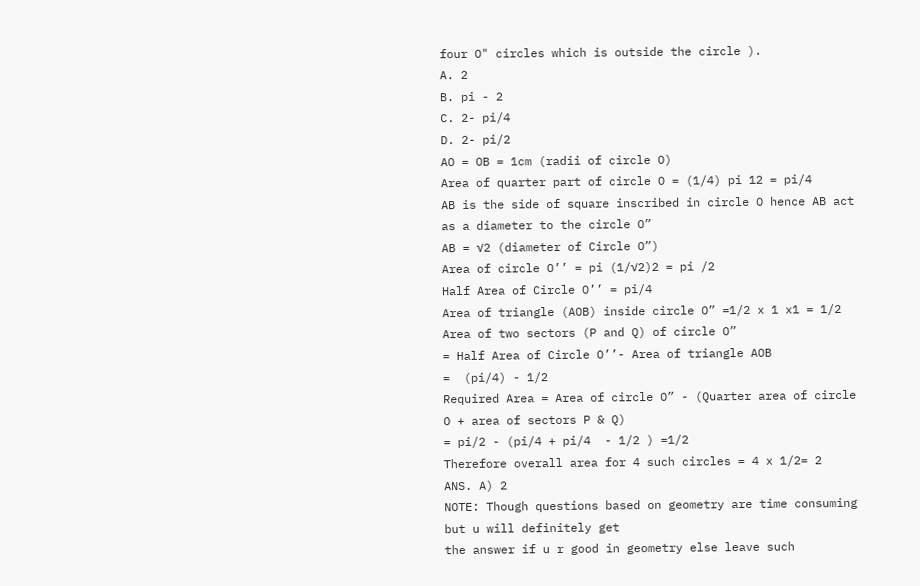four O" circles which is outside the circle ).
A. 2
B. pi - 2
C. 2- pi/4
D. 2- pi/2
AO = OB = 1cm (radii of circle O)
Area of quarter part of circle O = (1/4) pi 12 = pi/4
AB is the side of square inscribed in circle O hence AB act as a diameter to the circle O”
AB = √2 (diameter of Circle O”)
Area of circle O’’ = pi (1/√2)2 = pi /2
Half Area of Circle O’’ = pi/4
Area of triangle (AOB) inside circle O” =1/2 x 1 x1 = 1/2
Area of two sectors (P and Q) of circle O”
= Half Area of Circle O’’- Area of triangle AOB
=  (pi/4) - 1/2
Required Area = Area of circle O” - (Quarter area of circle O + area of sectors P & Q)
= pi/2 - (pi/4 + pi/4  - 1/2 ) =1/2
Therefore overall area for 4 such circles = 4 x 1/2= 2
ANS. A) 2
NOTE: Though questions based on geometry are time consuming but u will definitely get
the answer if u r good in geometry else leave such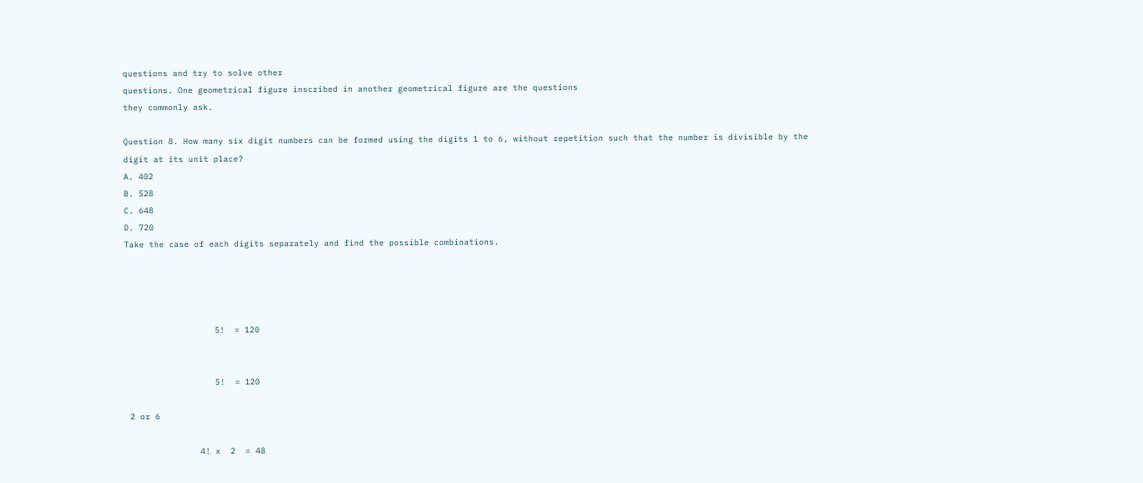questions and try to solve other
questions. One geometrical figure inscribed in another geometrical figure are the questions
they commonly ask.

Question 8. How many six digit numbers can be formed using the digits 1 to 6, without repetition such that the number is divisible by the digit at its unit place?
A. 402
B. 528
C. 648
D. 720
Take the case of each digits separately and find the possible combinations.




                  5!  = 120


                  5!  = 120

 2 or 6

               4! x  2  = 48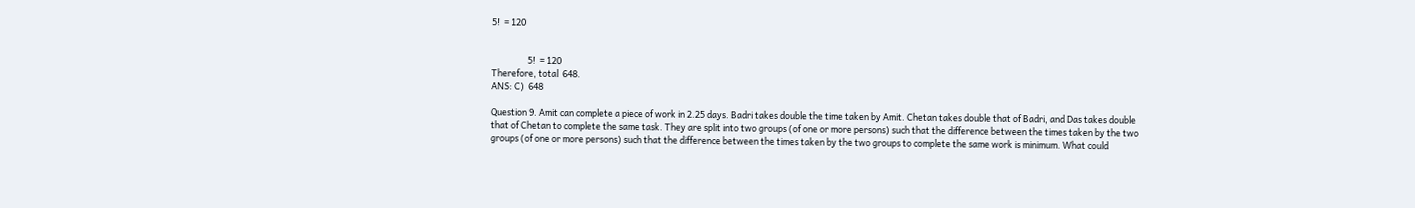5!  = 120


                  5!  = 120
Therefore, total  648.
ANS: C)  648

Question 9. Amit can complete a piece of work in 2.25 days. Badri takes double the time taken by Amit. Chetan takes double that of Badri, and Das takes double that of Chetan to complete the same task. They are split into two groups (of one or more persons) such that the difference between the times taken by the two groups (of one or more persons) such that the difference between the times taken by the two groups to complete the same work is minimum. What could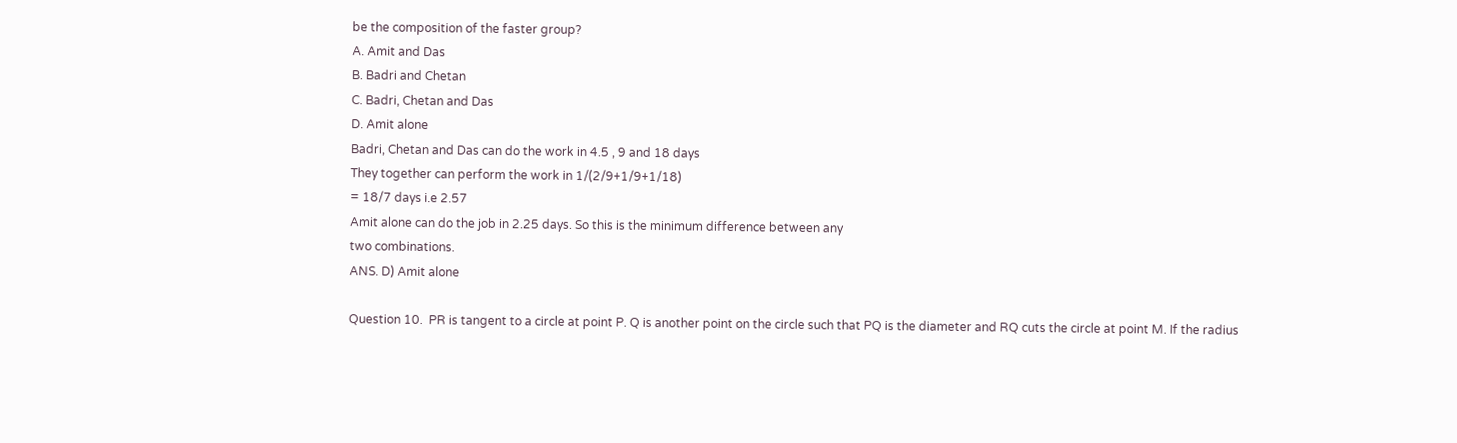be the composition of the faster group?
A. Amit and Das
B. Badri and Chetan
C. Badri, Chetan and Das
D. Amit alone
Badri, Chetan and Das can do the work in 4.5 , 9 and 18 days
They together can perform the work in 1/(2/9+1/9+1/18)
= 18/7 days i.e 2.57
Amit alone can do the job in 2.25 days. So this is the minimum difference between any
two combinations.
ANS. D) Amit alone

Question 10.  PR is tangent to a circle at point P. Q is another point on the circle such that PQ is the diameter and RQ cuts the circle at point M. If the radius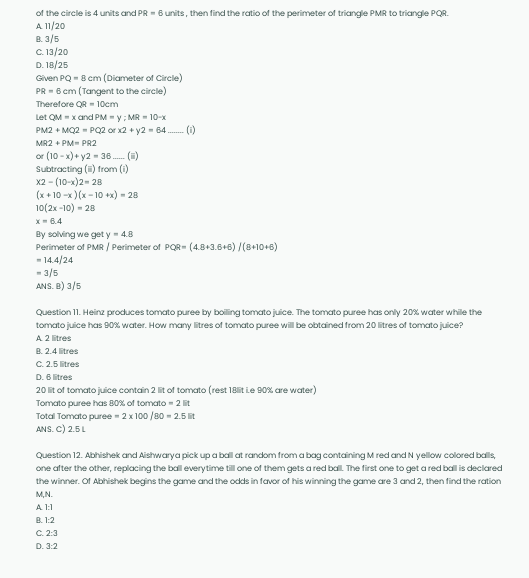of the circle is 4 units and PR = 6 units , then find the ratio of the perimeter of triangle PMR to triangle PQR.
A. 11/20
B. 3/5
C. 13/20
D. 18/25
Given PQ = 8 cm (Diameter of Circle)
PR = 6 cm (Tangent to the circle)
Therefore QR = 10cm
Let QM = x and PM = y ; MR = 10-x
PM2 + MQ2 = PQ2 or x2 + y2 = 64 ........ (i)
MR2 + PM= PR2
or (10 - x)+ y2 = 36 ...... (ii)
Subtracting (ii) from (i)
X2 – (10-x)2= 28
(x + 10 –x )(x – 10 +x) = 28
10(2x -10) = 28
x = 6.4
By solving we get y = 4.8
Perimeter of PMR / Perimeter of  PQR= (4.8+3.6+6) /(8+10+6)
= 14.4/24
= 3/5
ANS. B) 3/5

Question 11. Heinz produces tomato puree by boiling tomato juice. The tomato puree has only 20% water while the tomato juice has 90% water. How many litres of tomato puree will be obtained from 20 litres of tomato juice?
A. 2 litres
B. 2.4 litres
C. 2.5 litres
D. 6 litres
20 lit of tomato juice contain 2 lit of tomato (rest 18lit i.e 90% are water)
Tomato puree has 80% of tomato = 2 lit
Total Tomato puree = 2 x 100 /80 = 2.5 lit
ANS. C) 2.5 L

Question 12. Abhishek and Aishwarya pick up a ball at random from a bag containing M red and N yellow colored balls, one after the other, replacing the ball everytime till one of them gets a red ball. The first one to get a red ball is declared the winner. Of Abhishek begins the game and the odds in favor of his winning the game are 3 and 2, then find the ration M,N.
A. 1:1
B. 1:2
C. 2:3
D. 3:2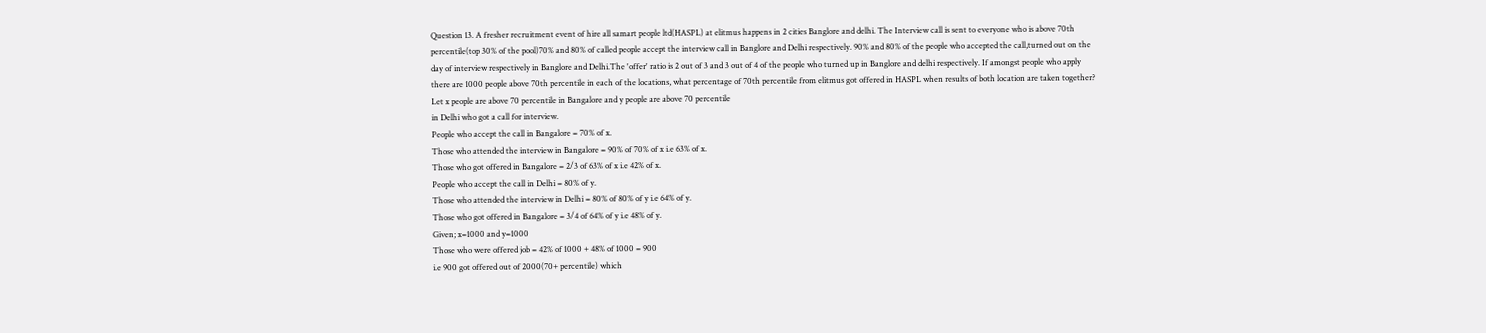Question 13. A fresher recruitment event of hire all samart people ltd(HASPL) at elitmus happens in 2 cities Banglore and delhi. The Interview call is sent to everyone who is above 70th percentile(top 30% of the pool)70% and 80% of called people accept the interview call in Banglore and Delhi respectively. 90% and 80% of the people who accepted the call,turned out on the day of interview respectively in Banglore and Delhi.The 'offer' ratio is 2 out of 3 and 3 out of 4 of the people who turned up in Banglore and delhi respectively. If amongst people who apply there are 1000 people above 70th percentile in each of the locations, what percentage of 70th percentile from elitmus got offered in HASPL when results of both location are taken together?
Let x people are above 70 percentile in Bangalore and y people are above 70 percentile
in Delhi who got a call for interview.
People who accept the call in Bangalore = 70% of x.
Those who attended the interview in Bangalore = 90% of 70% of x i.e 63% of x.
Those who got offered in Bangalore = 2/3 of 63% of x i.e 42% of x.
People who accept the call in Delhi = 80% of y.
Those who attended the interview in Delhi = 80% of 80% of y i.e 64% of y.
Those who got offered in Bangalore = 3/4 of 64% of y i.e 48% of y.
Given; x=1000 and y=1000
Those who were offered job = 42% of 1000 + 48% of 1000 = 900
i.e 900 got offered out of 2000(70+ percentile) which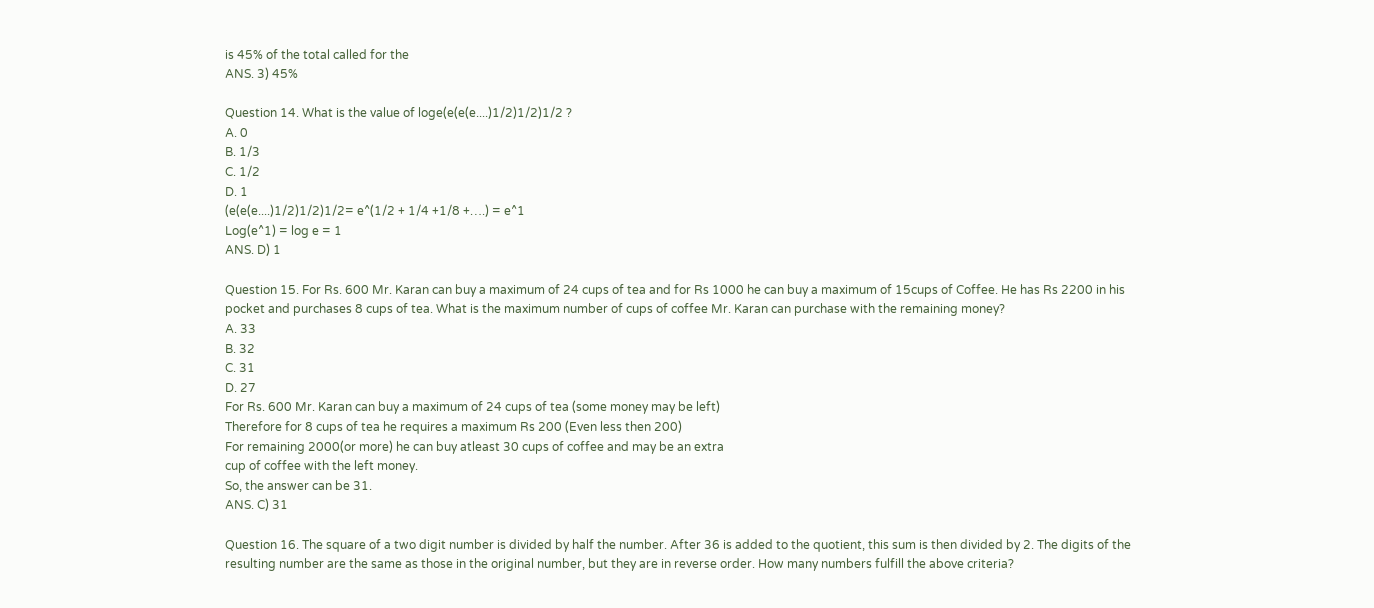is 45% of the total called for the
ANS. 3) 45%

Question 14. What is the value of loge(e(e(e....)1/2)1/2)1/2 ?
A. 0
B. 1/3
C. 1/2
D. 1
(e(e(e....)1/2)1/2)1/2= e^(1/2 + 1/4 +1/8 +….) = e^1
Log(e^1) = log e = 1
ANS. D) 1

Question 15. For Rs. 600 Mr. Karan can buy a maximum of 24 cups of tea and for Rs 1000 he can buy a maximum of 15cups of Coffee. He has Rs 2200 in his pocket and purchases 8 cups of tea. What is the maximum number of cups of coffee Mr. Karan can purchase with the remaining money?
A. 33
B. 32
C. 31
D. 27
For Rs. 600 Mr. Karan can buy a maximum of 24 cups of tea (some money may be left)
Therefore for 8 cups of tea he requires a maximum Rs 200 (Even less then 200)
For remaining 2000(or more) he can buy atleast 30 cups of coffee and may be an extra
cup of coffee with the left money.
So, the answer can be 31.
ANS. C) 31

Question 16. The square of a two digit number is divided by half the number. After 36 is added to the quotient, this sum is then divided by 2. The digits of the resulting number are the same as those in the original number, but they are in reverse order. How many numbers fulfill the above criteria?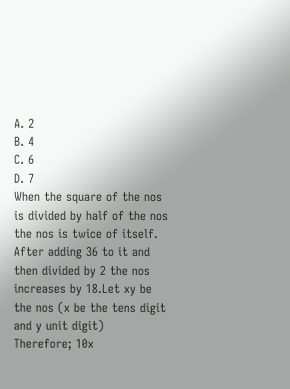A. 2
B. 4
C. 6
D. 7
When the square of the nos is divided by half of the nos the nos is twice of itself.
After adding 36 to it and then divided by 2 the nos increases by 18.Let xy be the nos (x be the tens digit and y unit digit)
Therefore; 10x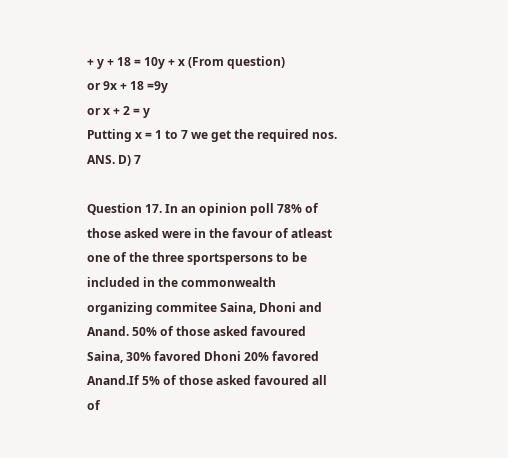+ y + 18 = 10y + x (From question)
or 9x + 18 =9y
or x + 2 = y
Putting x = 1 to 7 we get the required nos.
ANS. D) 7

Question 17. In an opinion poll 78% of those asked were in the favour of atleast one of the three sportspersons to be included in the commonwealth organizing commitee Saina, Dhoni and Anand. 50% of those asked favoured Saina, 30% favored Dhoni 20% favored Anand.If 5% of those asked favoured all of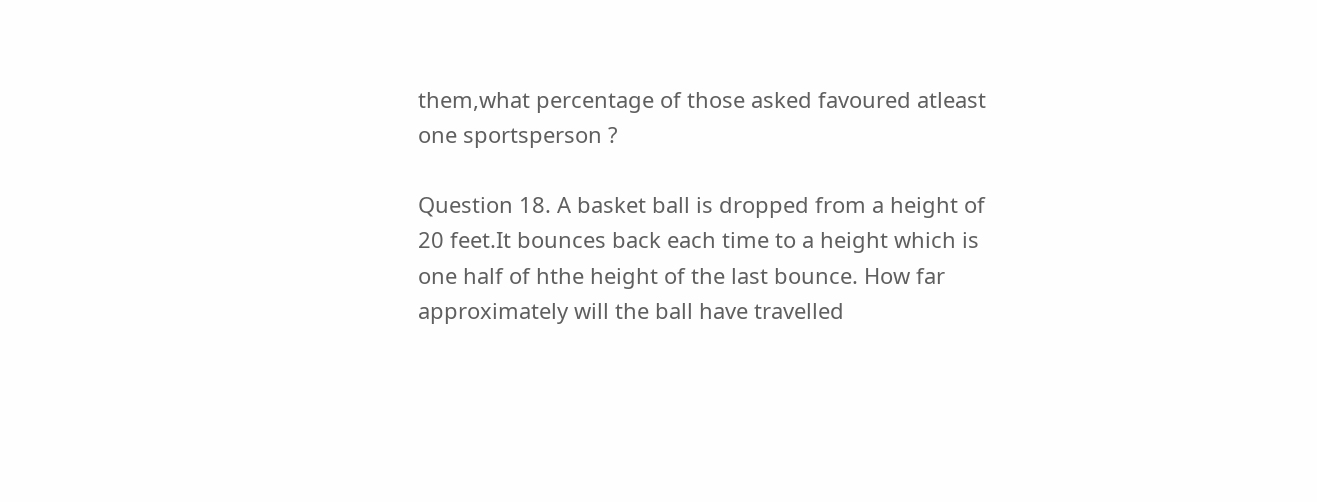them,what percentage of those asked favoured atleast one sportsperson ?

Question 18. A basket ball is dropped from a height of 20 feet.It bounces back each time to a height which is one half of hthe height of the last bounce. How far approximately will the ball have travelled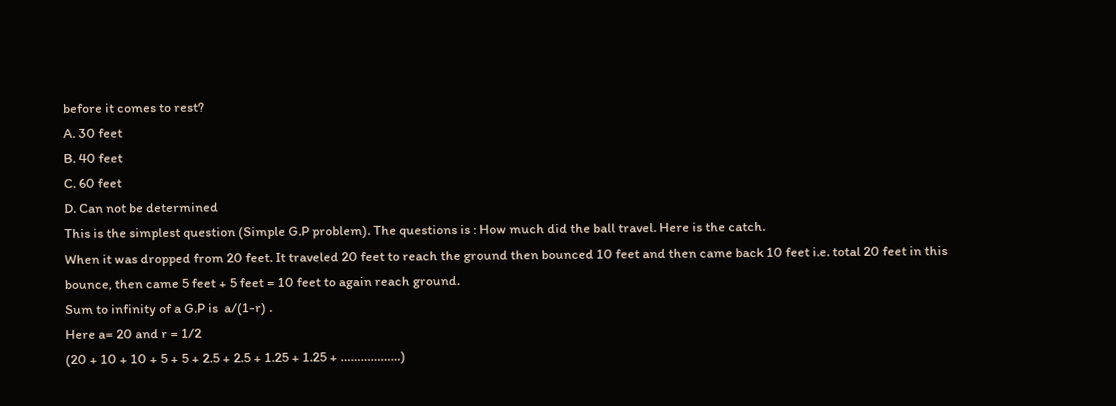before it comes to rest?
A. 30 feet
B. 40 feet
C. 60 feet
D. Can not be determined
This is the simplest question (Simple G.P problem). The questions is : How much did the ball travel. Here is the catch.
When it was dropped from 20 feet. It traveled 20 feet to reach the ground then bounced 10 feet and then came back 10 feet i.e. total 20 feet in this bounce, then came 5 feet + 5 feet = 10 feet to again reach ground.
Sum to infinity of a G.P is  a/(1-r) .
Here a= 20 and r = 1/2
(20 + 10 + 10 + 5 + 5 + 2.5 + 2.5 + 1.25 + 1.25 + ………………)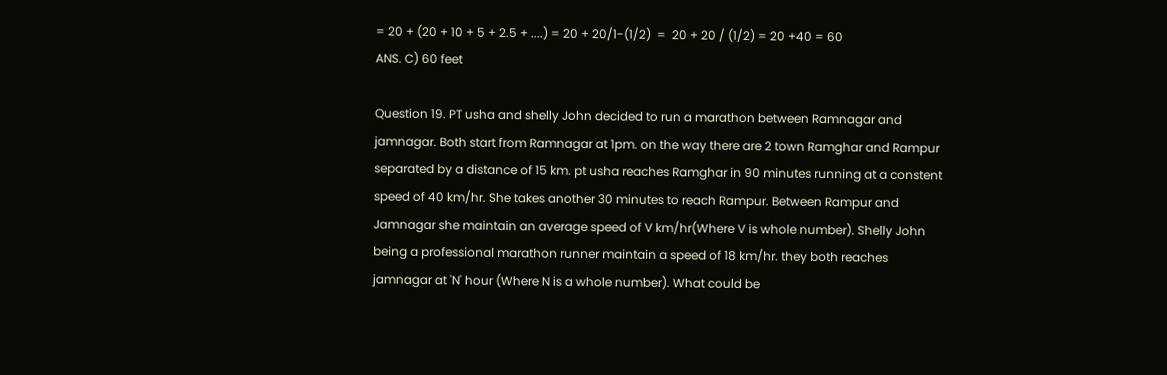= 20 + (20 + 10 + 5 + 2.5 + ....) = 20 + 20/1-(1/2)  =  20 + 20 / (1/2) = 20 +40 = 60
ANS. C) 60 feet

Question 19. PT usha and shelly John decided to run a marathon between Ramnagar and jamnagar. Both start from Ramnagar at 1pm. on the way there are 2 town Ramghar and Rampur separated by a distance of 15 km. pt usha reaches Ramghar in 90 minutes running at a constent speed of 40 km/hr. She takes another 30 minutes to reach Rampur. Between Rampur and Jamnagar she maintain an average speed of V km/hr(Where V is whole number). Shelly John being a professional marathon runner maintain a speed of 18 km/hr. they both reaches jamnagar at 'N' hour (Where N is a whole number). What could be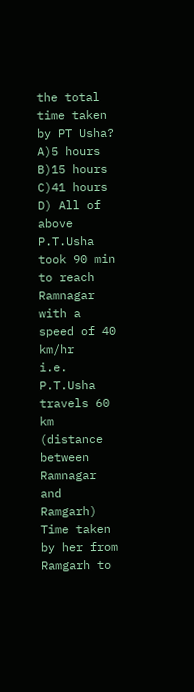the total time taken by PT Usha?
A)5 hours
B)15 hours
C)41 hours
D) All of above
P.T.Usha took 90 min to reach Ramnagar with a speed of 40 km/hr
i.e. P.T.Usha travels 60 km (distance between Ramnagar and Ramgarh)
Time taken by her from Ramgarh to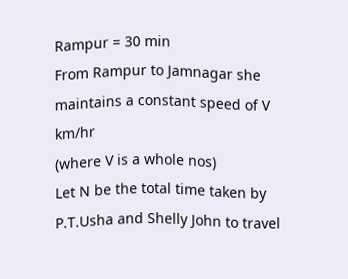Rampur = 30 min
From Rampur to Jamnagar she maintains a constant speed of V km/hr
(where V is a whole nos)
Let N be the total time taken by P.T.Usha and Shelly John to travel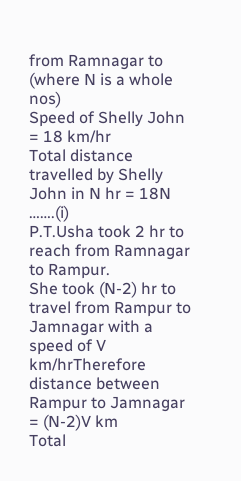from Ramnagar to
(where N is a whole nos)
Speed of Shelly John = 18 km/hr
Total distance travelled by Shelly John in N hr = 18N …….(i)
P.T.Usha took 2 hr to reach from Ramnagar to Rampur.
She took (N-2) hr to travel from Rampur to Jamnagar with a speed of V km/hrTherefore distance between Rampur to Jamnagar = (N-2)V km
Total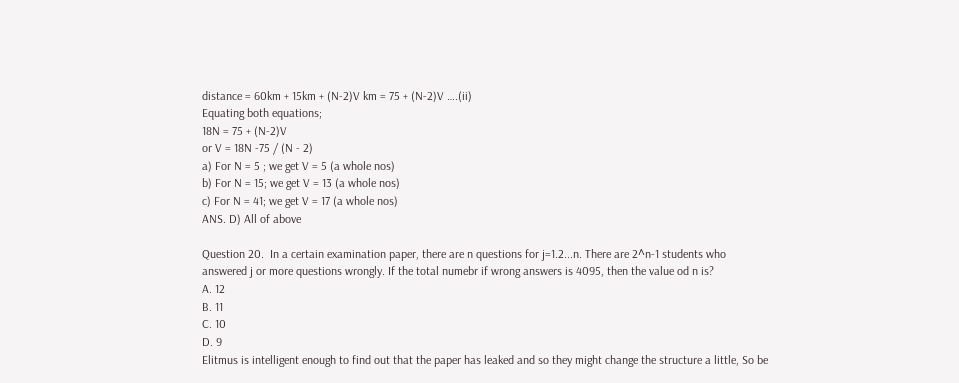distance = 60km + 15km + (N-2)V km = 75 + (N-2)V ….(ii)
Equating both equations;
18N = 75 + (N-2)V
or V = 18N -75 / (N - 2)
a) For N = 5 ; we get V = 5 (a whole nos)
b) For N = 15; we get V = 13 (a whole nos)
c) For N = 41; we get V = 17 (a whole nos)
ANS. D) All of above

Question 20.  In a certain examination paper, there are n questions for j=1.2...n. There are 2^n-1 students who answered j or more questions wrongly. If the total numebr if wrong answers is 4095, then the value od n is?
A. 12
B. 11
C. 10
D. 9
Elitmus is intelligent enough to find out that the paper has leaked and so they might change the structure a little, So be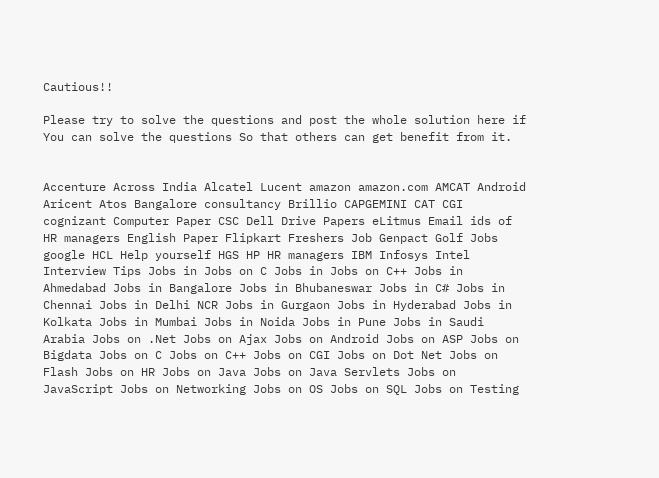Cautious!!

Please try to solve the questions and post the whole solution here if You can solve the questions So that others can get benefit from it.


Accenture Across India Alcatel Lucent amazon amazon.com AMCAT Android Aricent Atos Bangalore consultancy Brillio CAPGEMINI CAT CGI cognizant Computer Paper CSC Dell Drive Papers eLitmus Email ids of HR managers English Paper Flipkart Freshers Job Genpact Golf Jobs google HCL Help yourself HGS HP HR managers IBM Infosys Intel Interview Tips Jobs in Jobs on C Jobs in Jobs on C++ Jobs in Ahmedabad Jobs in Bangalore Jobs in Bhubaneswar Jobs in C# Jobs in Chennai Jobs in Delhi NCR Jobs in Gurgaon Jobs in Hyderabad Jobs in Kolkata Jobs in Mumbai Jobs in Noida Jobs in Pune Jobs in Saudi Arabia Jobs on .Net Jobs on Ajax Jobs on Android Jobs on ASP Jobs on Bigdata Jobs on C Jobs on C++ Jobs on CGI Jobs on Dot Net Jobs on Flash Jobs on HR Jobs on Java Jobs on Java Servlets Jobs on JavaScript Jobs on Networking Jobs on OS Jobs on SQL Jobs on Testing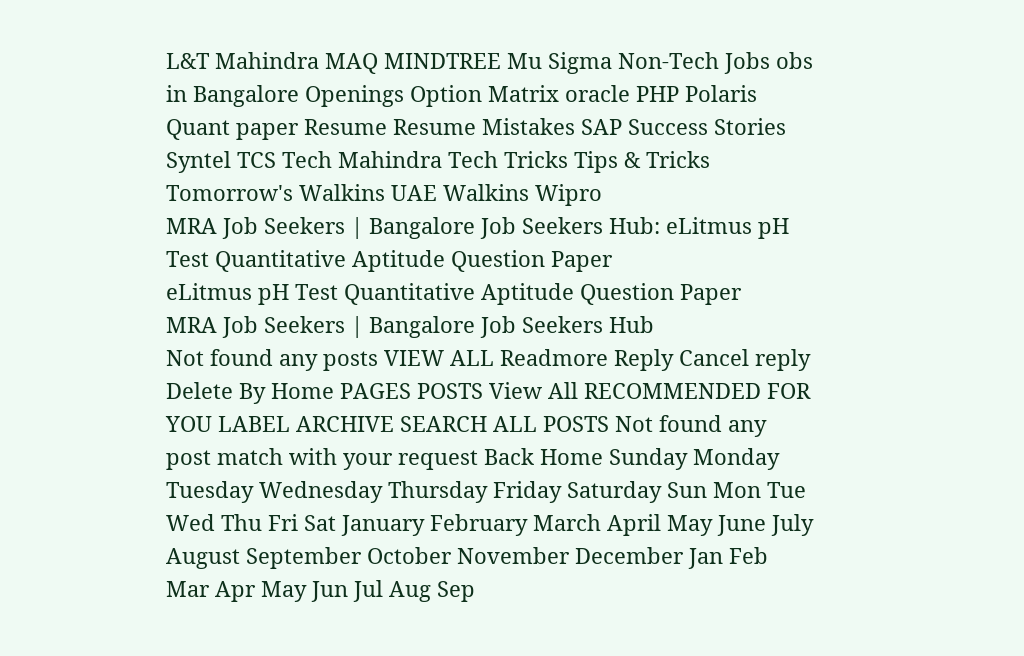L&T Mahindra MAQ MINDTREE Mu Sigma Non-Tech Jobs obs in Bangalore Openings Option Matrix oracle PHP Polaris Quant paper Resume Resume Mistakes SAP Success Stories Syntel TCS Tech Mahindra Tech Tricks Tips & Tricks Tomorrow's Walkins UAE Walkins Wipro
MRA Job Seekers | Bangalore Job Seekers Hub: eLitmus pH Test Quantitative Aptitude Question Paper
eLitmus pH Test Quantitative Aptitude Question Paper
MRA Job Seekers | Bangalore Job Seekers Hub
Not found any posts VIEW ALL Readmore Reply Cancel reply Delete By Home PAGES POSTS View All RECOMMENDED FOR YOU LABEL ARCHIVE SEARCH ALL POSTS Not found any post match with your request Back Home Sunday Monday Tuesday Wednesday Thursday Friday Saturday Sun Mon Tue Wed Thu Fri Sat January February March April May June July August September October November December Jan Feb Mar Apr May Jun Jul Aug Sep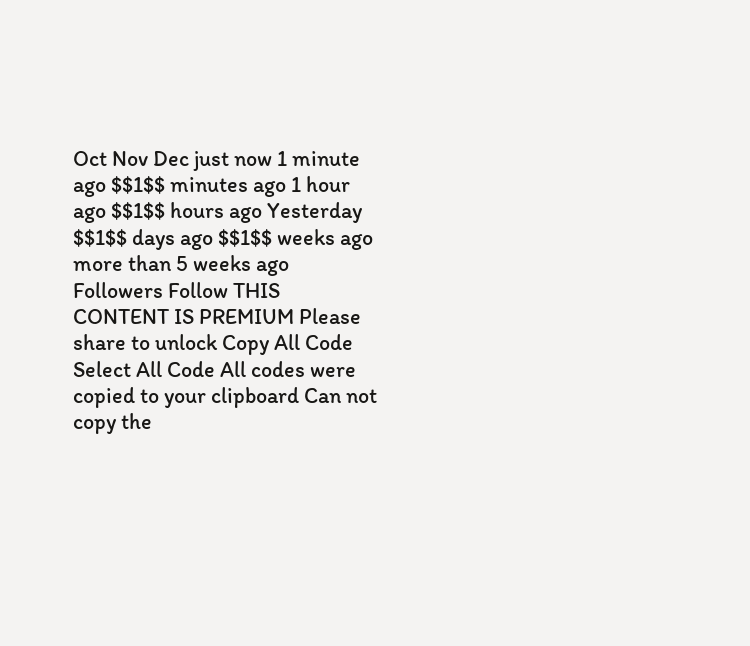Oct Nov Dec just now 1 minute ago $$1$$ minutes ago 1 hour ago $$1$$ hours ago Yesterday $$1$$ days ago $$1$$ weeks ago more than 5 weeks ago Followers Follow THIS CONTENT IS PREMIUM Please share to unlock Copy All Code Select All Code All codes were copied to your clipboard Can not copy the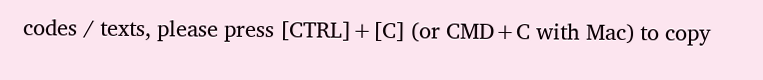codes / texts, please press [CTRL]+[C] (or CMD+C with Mac) to copy